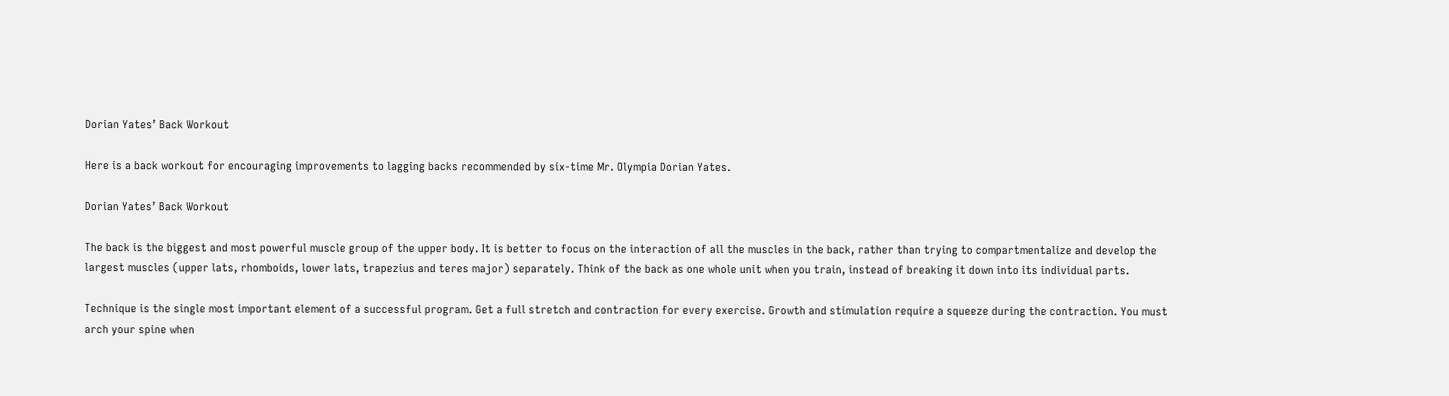Dorian Yates’ Back Workout

Here is a back workout for encouraging improvements to lagging backs recommended by six-time Mr. Olympia Dorian Yates.

Dorian Yates’ Back Workout

The back is the biggest and most powerful muscle group of the upper body. It is better to focus on the interaction of all the muscles in the back, rather than trying to compartmentalize and develop the largest muscles (upper lats, rhomboids, lower lats, trapezius and teres major) separately. Think of the back as one whole unit when you train, instead of breaking it down into its individual parts.

Technique is the single most important element of a successful program. Get a full stretch and contraction for every exercise. Growth and stimulation require a squeeze during the contraction. You must arch your spine when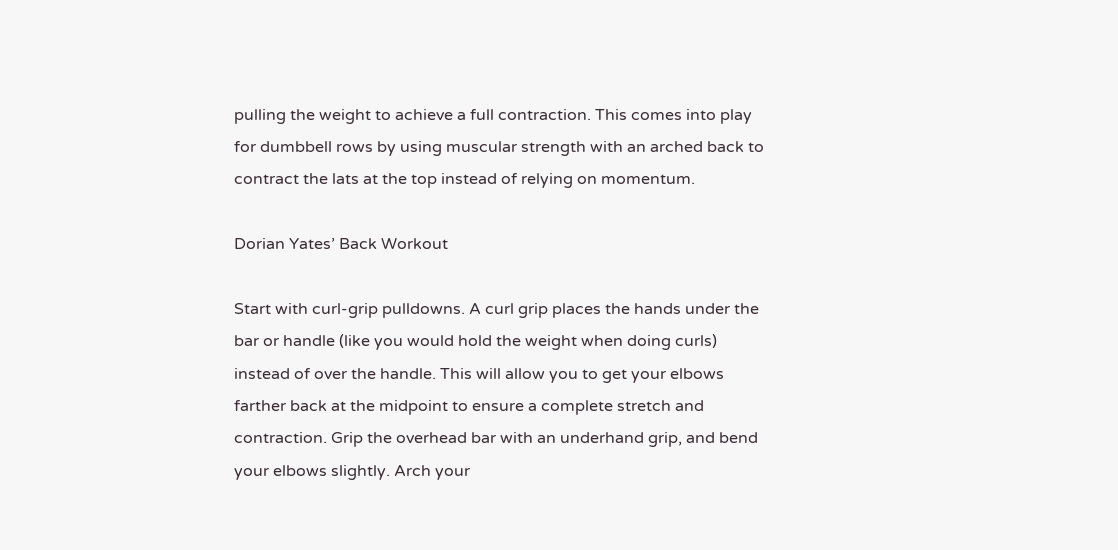pulling the weight to achieve a full contraction. This comes into play for dumbbell rows by using muscular strength with an arched back to contract the lats at the top instead of relying on momentum.

Dorian Yates’ Back Workout

Start with curl-grip pulldowns. A curl grip places the hands under the bar or handle (like you would hold the weight when doing curls) instead of over the handle. This will allow you to get your elbows farther back at the midpoint to ensure a complete stretch and contraction. Grip the overhead bar with an underhand grip, and bend your elbows slightly. Arch your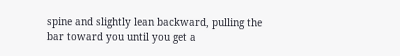spine and slightly lean backward, pulling the bar toward you until you get a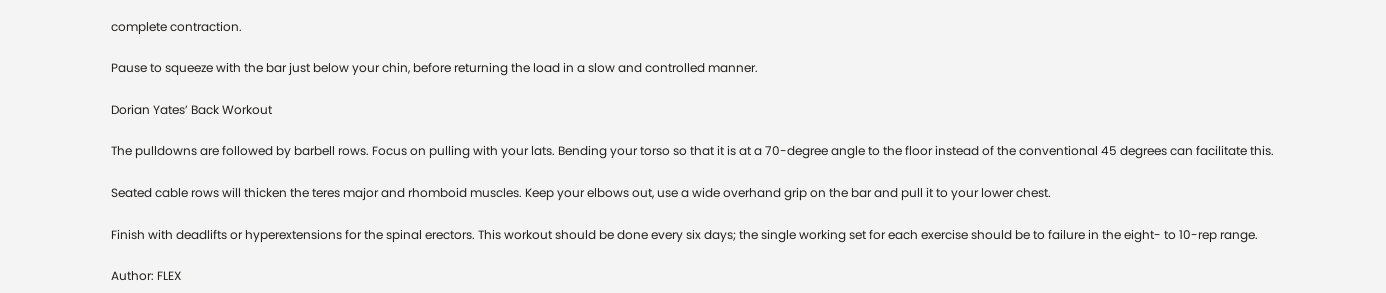complete contraction.

Pause to squeeze with the bar just below your chin, before returning the load in a slow and controlled manner.

Dorian Yates’ Back Workout

The pulldowns are followed by barbell rows. Focus on pulling with your lats. Bending your torso so that it is at a 70-degree angle to the floor instead of the conventional 45 degrees can facilitate this.

Seated cable rows will thicken the teres major and rhomboid muscles. Keep your elbows out, use a wide overhand grip on the bar and pull it to your lower chest.

Finish with deadlifts or hyperextensions for the spinal erectors. This workout should be done every six days; the single working set for each exercise should be to failure in the eight- to 10-rep range.

Author: FLEX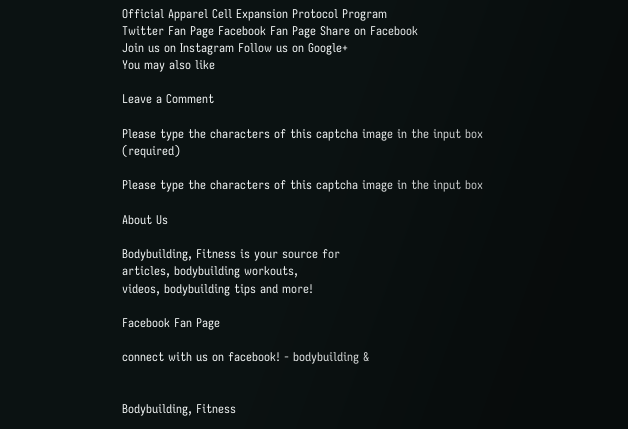Official Apparel Cell Expansion Protocol Program
Twitter Fan Page Facebook Fan Page Share on Facebook
Join us on Instagram Follow us on Google+
You may also like

Leave a Comment

Please type the characters of this captcha image in the input box (required)

Please type the characters of this captcha image in the input box

About Us

Bodybuilding, Fitness is your source for
articles, bodybuilding workouts,
videos, bodybuilding tips and more!

Facebook Fan Page

connect with us on facebook! - bodybuilding &


Bodybuilding, Fitness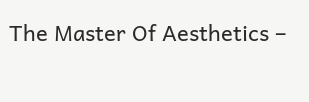The Master Of Aesthetics –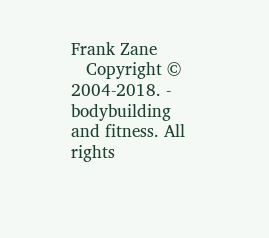Frank Zane
   Copyright © 2004-2018. - bodybuilding and fitness. All rights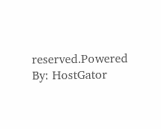reserved.Powered By: HostGator